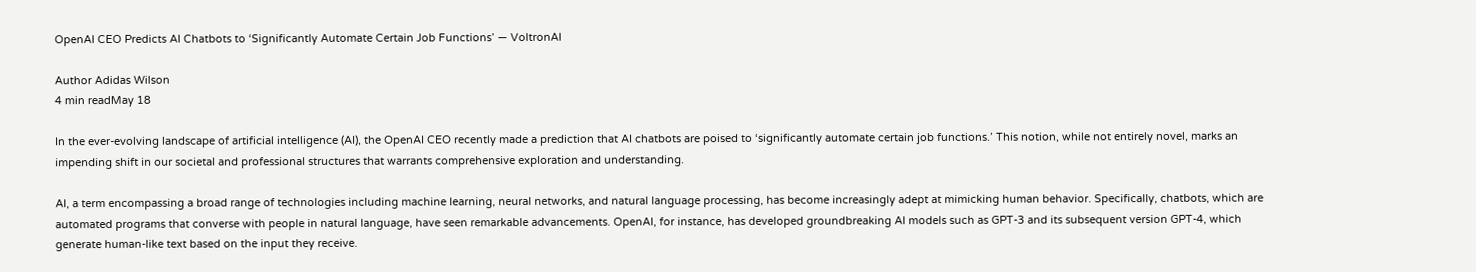OpenAI CEO Predicts AI Chatbots to ‘Significantly Automate Certain Job Functions’ — VoltronAI

Author Adidas Wilson
4 min readMay 18

In the ever-evolving landscape of artificial intelligence (AI), the OpenAI CEO recently made a prediction that AI chatbots are poised to ‘significantly automate certain job functions.’ This notion, while not entirely novel, marks an impending shift in our societal and professional structures that warrants comprehensive exploration and understanding.

AI, a term encompassing a broad range of technologies including machine learning, neural networks, and natural language processing, has become increasingly adept at mimicking human behavior. Specifically, chatbots, which are automated programs that converse with people in natural language, have seen remarkable advancements. OpenAI, for instance, has developed groundbreaking AI models such as GPT-3 and its subsequent version GPT-4, which generate human-like text based on the input they receive.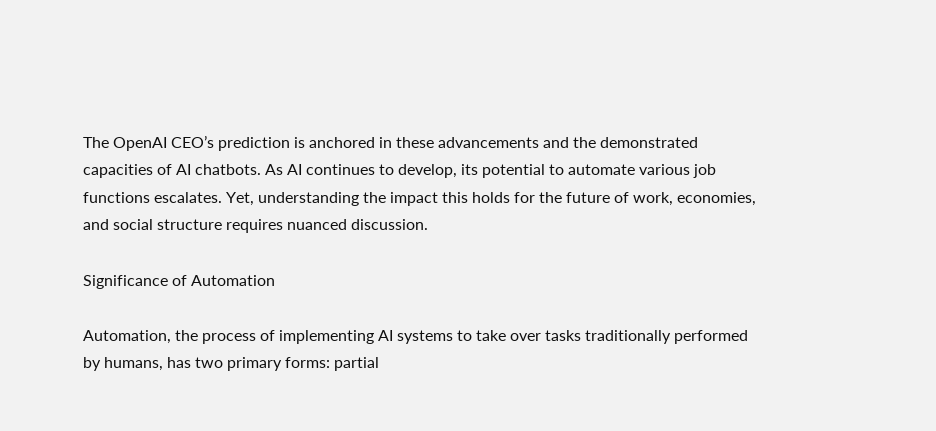The OpenAI CEO’s prediction is anchored in these advancements and the demonstrated capacities of AI chatbots. As AI continues to develop, its potential to automate various job functions escalates. Yet, understanding the impact this holds for the future of work, economies, and social structure requires nuanced discussion.

Significance of Automation

Automation, the process of implementing AI systems to take over tasks traditionally performed by humans, has two primary forms: partial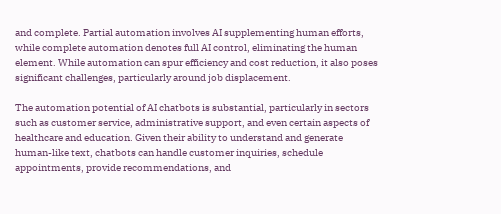and complete. Partial automation involves AI supplementing human efforts, while complete automation denotes full AI control, eliminating the human element. While automation can spur efficiency and cost reduction, it also poses significant challenges, particularly around job displacement.

The automation potential of AI chatbots is substantial, particularly in sectors such as customer service, administrative support, and even certain aspects of healthcare and education. Given their ability to understand and generate human-like text, chatbots can handle customer inquiries, schedule appointments, provide recommendations, and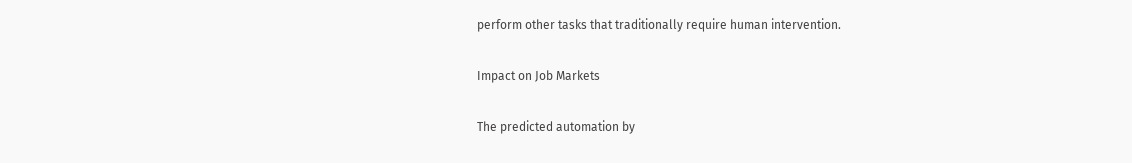perform other tasks that traditionally require human intervention.

Impact on Job Markets

The predicted automation by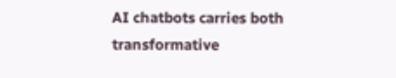AI chatbots carries both transformative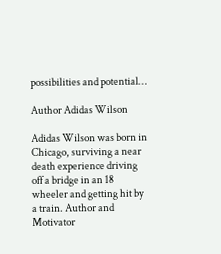possibilities and potential…

Author Adidas Wilson

Adidas Wilson was born in Chicago, surviving a near death experience driving off a bridge in an 18 wheeler and getting hit by a train. Author and Motivator